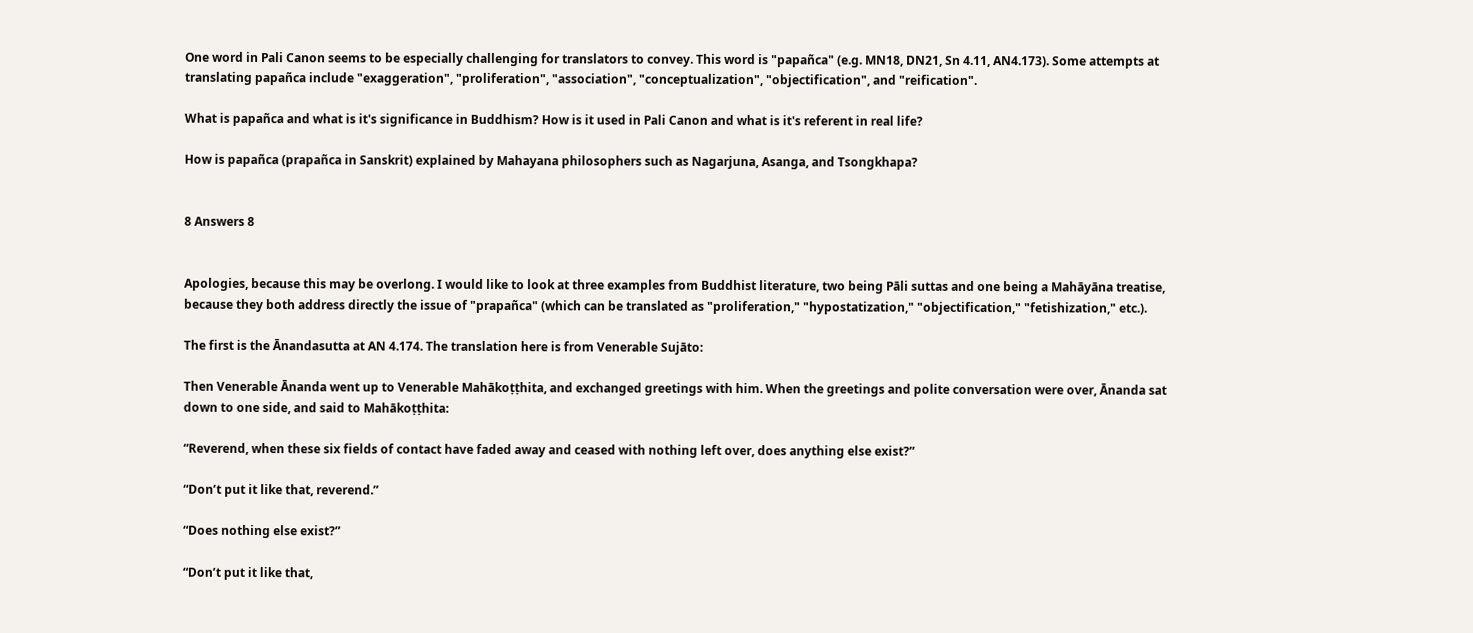One word in Pali Canon seems to be especially challenging for translators to convey. This word is "papañca" (e.g. MN18, DN21, Sn 4.11, AN4.173). Some attempts at translating papañca include "exaggeration", "proliferation", "association", "conceptualization", "objectification", and "reification".

What is papañca and what is it's significance in Buddhism? How is it used in Pali Canon and what is it's referent in real life?

How is papañca (prapañca in Sanskrit) explained by Mahayana philosophers such as Nagarjuna, Asanga, and Tsongkhapa?


8 Answers 8


Apologies, because this may be overlong. I would like to look at three examples from Buddhist literature, two being Pāli suttas and one being a Mahāyāna treatise, because they both address directly the issue of "prapañca" (which can be translated as "proliferation," "hypostatization," "objectification," "fetishization," etc.).

The first is the Ānandasutta at AN 4.174. The translation here is from Venerable Sujāto:

Then Venerable Ānanda went up to Venerable Mahākoṭṭhita, and exchanged greetings with him. When the greetings and polite conversation were over, Ānanda sat down to one side, and said to Mahākoṭṭhita:

“Reverend, when these six fields of contact have faded away and ceased with nothing left over, does anything else exist?”

“Don’t put it like that, reverend.”

“Does nothing else exist?”

“Don’t put it like that,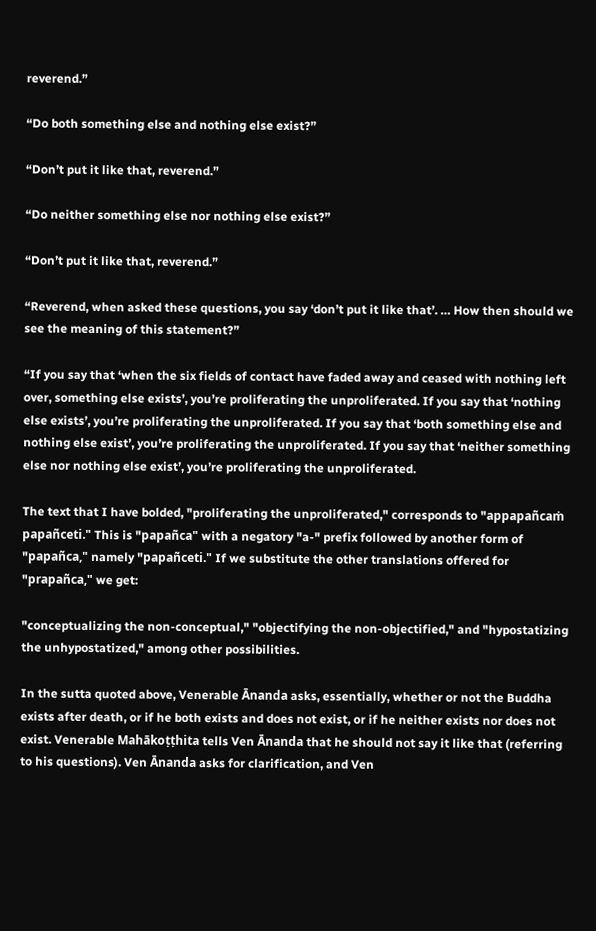reverend.”

“Do both something else and nothing else exist?”

“Don’t put it like that, reverend.”

“Do neither something else nor nothing else exist?”

“Don’t put it like that, reverend.”

“Reverend, when asked these questions, you say ‘don’t put it like that’. … How then should we see the meaning of this statement?”

“If you say that ‘when the six fields of contact have faded away and ceased with nothing left over, something else exists’, you’re proliferating the unproliferated. If you say that ‘nothing else exists’, you’re proliferating the unproliferated. If you say that ‘both something else and nothing else exist’, you’re proliferating the unproliferated. If you say that ‘neither something else nor nothing else exist’, you’re proliferating the unproliferated.

The text that I have bolded, "proliferating the unproliferated," corresponds to "appapañcaṁ papañceti." This is "papañca" with a negatory "a-" prefix followed by another form of "papañca," namely "papañceti." If we substitute the other translations offered for "prapañca," we get:

"conceptualizing the non-conceptual," "objectifying the non-objectified," and "hypostatizing the unhypostatized," among other possibilities.

In the sutta quoted above, Venerable Ānanda asks, essentially, whether or not the Buddha exists after death, or if he both exists and does not exist, or if he neither exists nor does not exist. Venerable Mahākoṭṭhita tells Ven Ānanda that he should not say it like that (referring to his questions). Ven Ānanda asks for clarification, and Ven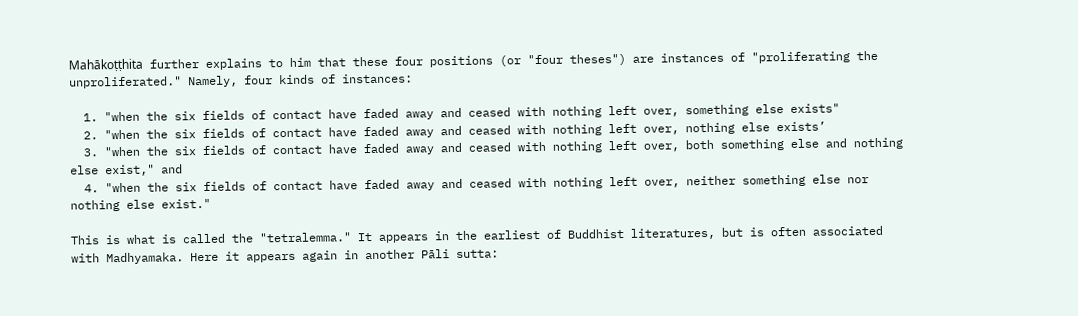Mahākoṭṭhita further explains to him that these four positions (or "four theses") are instances of "proliferating the unproliferated." Namely, four kinds of instances:

  1. "when the six fields of contact have faded away and ceased with nothing left over, something else exists"
  2. "when the six fields of contact have faded away and ceased with nothing left over, nothing else exists’
  3. "when the six fields of contact have faded away and ceased with nothing left over, both something else and nothing else exist," and
  4. "when the six fields of contact have faded away and ceased with nothing left over, neither something else nor nothing else exist."

This is what is called the "tetralemma." It appears in the earliest of Buddhist literatures, but is often associated with Madhyamaka. Here it appears again in another Pāli sutta: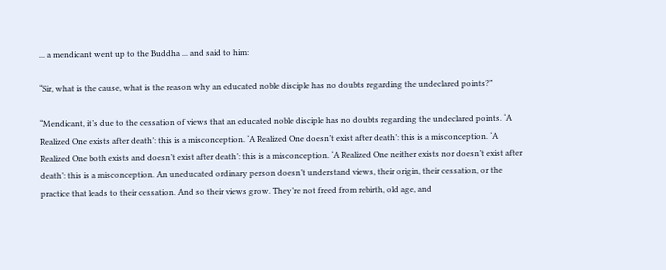... a mendicant went up to the Buddha ... and said to him:

“Sir, what is the cause, what is the reason why an educated noble disciple has no doubts regarding the undeclared points?”

“Mendicant, it’s due to the cessation of views that an educated noble disciple has no doubts regarding the undeclared points. ‘A Realized One exists after death’: this is a misconception. ‘A Realized One doesn’t exist after death’: this is a misconception. ‘A Realized One both exists and doesn’t exist after death’: this is a misconception. ‘A Realized One neither exists nor doesn’t exist after death’: this is a misconception. An uneducated ordinary person doesn’t understand views, their origin, their cessation, or the practice that leads to their cessation. And so their views grow. They’re not freed from rebirth, old age, and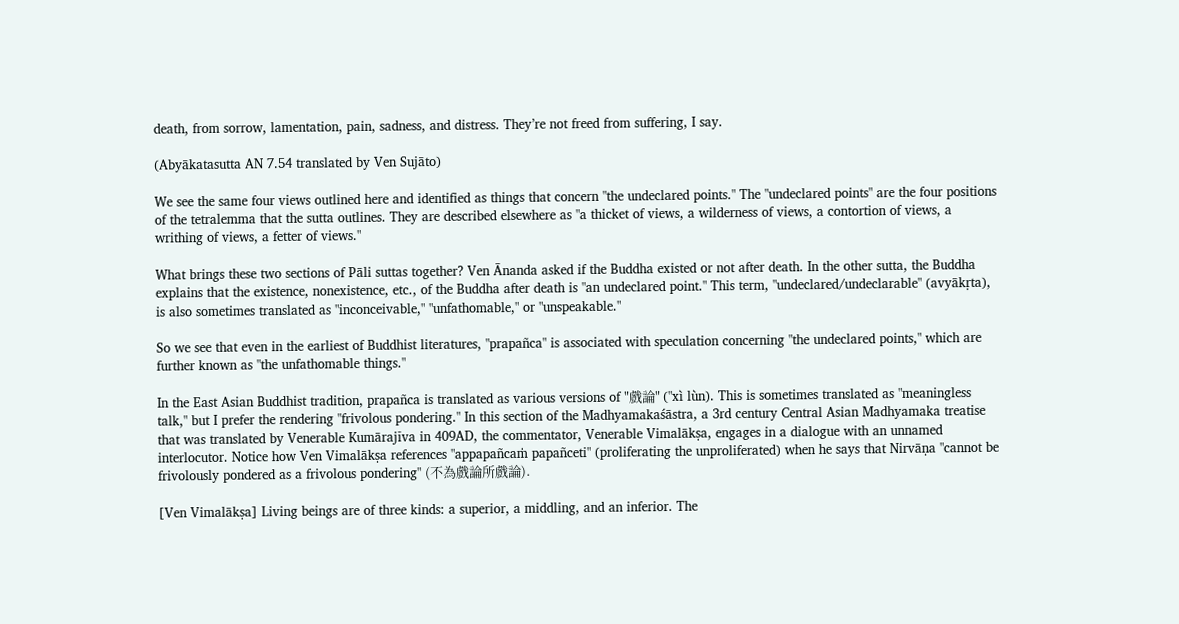death, from sorrow, lamentation, pain, sadness, and distress. They’re not freed from suffering, I say.

(Abyākatasutta AN 7.54 translated by Ven Sujāto)

We see the same four views outlined here and identified as things that concern "the undeclared points." The "undeclared points" are the four positions of the tetralemma that the sutta outlines. They are described elsewhere as "a thicket of views, a wilderness of views, a contortion of views, a writhing of views, a fetter of views."

What brings these two sections of Pāli suttas together? Ven Ānanda asked if the Buddha existed or not after death. In the other sutta, the Buddha explains that the existence, nonexistence, etc., of the Buddha after death is "an undeclared point." This term, "undeclared/undeclarable" (avyākṛta), is also sometimes translated as "inconceivable," "unfathomable," or "unspeakable."

So we see that even in the earliest of Buddhist literatures, "prapañca" is associated with speculation concerning "the undeclared points," which are further known as "the unfathomable things."

In the East Asian Buddhist tradition, prapañca is translated as various versions of "戲論" ("xì lùn). This is sometimes translated as "meaningless talk," but I prefer the rendering "frivolous pondering." In this section of the Madhyamakaśāstra, a 3rd century Central Asian Madhyamaka treatise that was translated by Venerable Kumārajīva in 409AD, the commentator, Venerable Vimalākṣa, engages in a dialogue with an unnamed interlocutor. Notice how Ven Vimalākṣa references "appapañcaṁ papañceti" (proliferating the unproliferated) when he says that Nirvāṇa "cannot be frivolously pondered as a frivolous pondering" (不為戲論所戲論).

[Ven Vimalākṣa] Living beings are of three kinds: a superior, a middling, and an inferior. The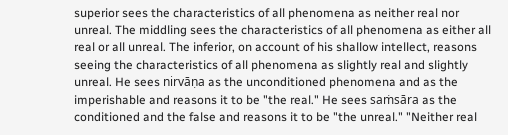superior sees the characteristics of all phenomena as neither real nor unreal. The middling sees the characteristics of all phenomena as either all real or all unreal. The inferior, on account of his shallow intellect, reasons seeing the characteristics of all phenomena as slightly real and slightly unreal. He sees nirvāṇa as the unconditioned phenomena and as the imperishable and reasons it to be "the real." He sees saṁsāra as the conditioned and the false and reasons it to be "the unreal." "Neither real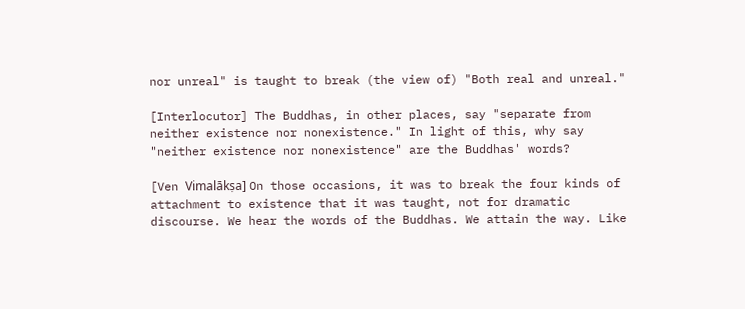nor unreal" is taught to break (the view of) "Both real and unreal."

[Interlocutor] The Buddhas, in other places, say "separate from neither existence nor nonexistence." In light of this, why say "neither existence nor nonexistence" are the Buddhas' words?

[Ven Vimalākṣa] On those occasions, it was to break the four kinds of attachment to existence that it was taught, not for dramatic discourse. We hear the words of the Buddhas. We attain the way. Like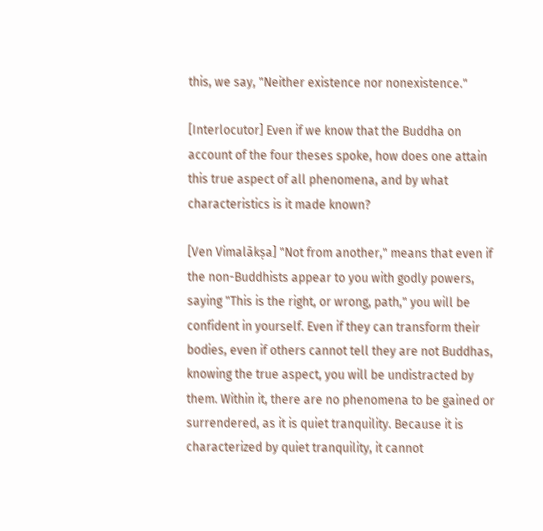this, we say, "Neither existence nor nonexistence."

[Interlocutor] Even if we know that the Buddha on account of the four theses spoke, how does one attain this true aspect of all phenomena, and by what characteristics is it made known?

[Ven Vimalākṣa] "Not from another," means that even if the non-Buddhists appear to you with godly powers, saying "This is the right, or wrong, path," you will be confident in yourself. Even if they can transform their bodies, even if others cannot tell they are not Buddhas, knowing the true aspect, you will be undistracted by them. Within it, there are no phenomena to be gained or surrendered, as it is quiet tranquility. Because it is characterized by quiet tranquility, it cannot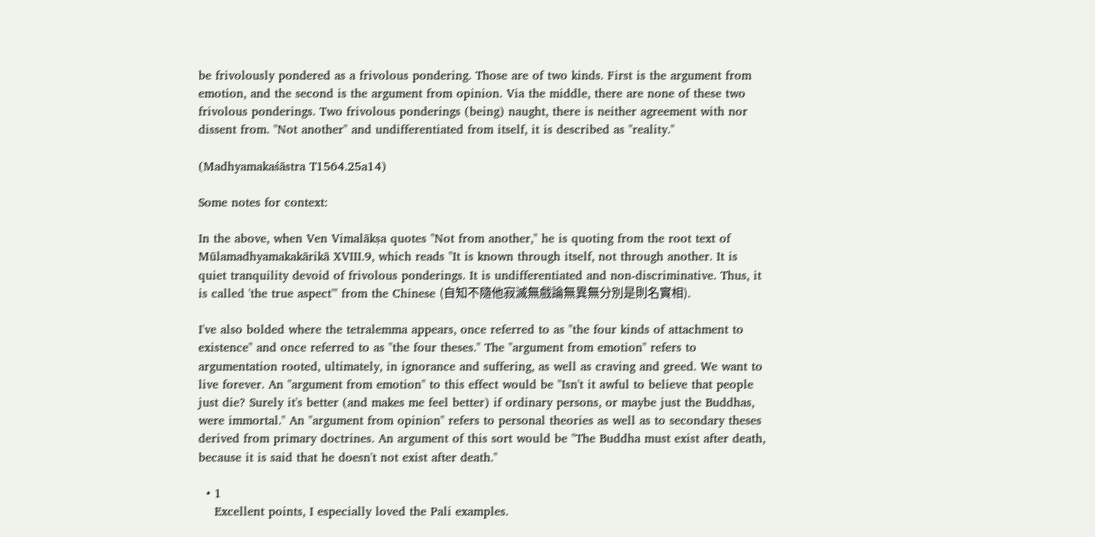be frivolously pondered as a frivolous pondering. Those are of two kinds. First is the argument from emotion, and the second is the argument from opinion. Via the middle, there are none of these two frivolous ponderings. Two frivolous ponderings (being) naught, there is neither agreement with nor dissent from. "Not another" and undifferentiated from itself, it is described as "reality."

(Madhyamakaśāstra T1564.25a14)

Some notes for context:

In the above, when Ven Vimalākṣa quotes "Not from another," he is quoting from the root text of Mūlamadhyamakakārikā XVIII.9, which reads "It is known through itself, not through another. It is quiet tranquility devoid of frivolous ponderings. It is undifferentiated and non-discriminative. Thus, it is called 'the true aspect'" from the Chinese (自知不隨他寂滅無戲論無異無分別是則名實相).

I've also bolded where the tetralemma appears, once referred to as "the four kinds of attachment to existence" and once referred to as "the four theses." The "argument from emotion" refers to argumentation rooted, ultimately, in ignorance and suffering, as well as craving and greed. We want to live forever. An "argument from emotion" to this effect would be "Isn't it awful to believe that people just die? Surely it's better (and makes me feel better) if ordinary persons, or maybe just the Buddhas, were immortal." An "argument from opinion" refers to personal theories as well as to secondary theses derived from primary doctrines. An argument of this sort would be "The Buddha must exist after death, because it is said that he doesn't not exist after death."

  • 1
    Excellent points, I especially loved the Pali examples.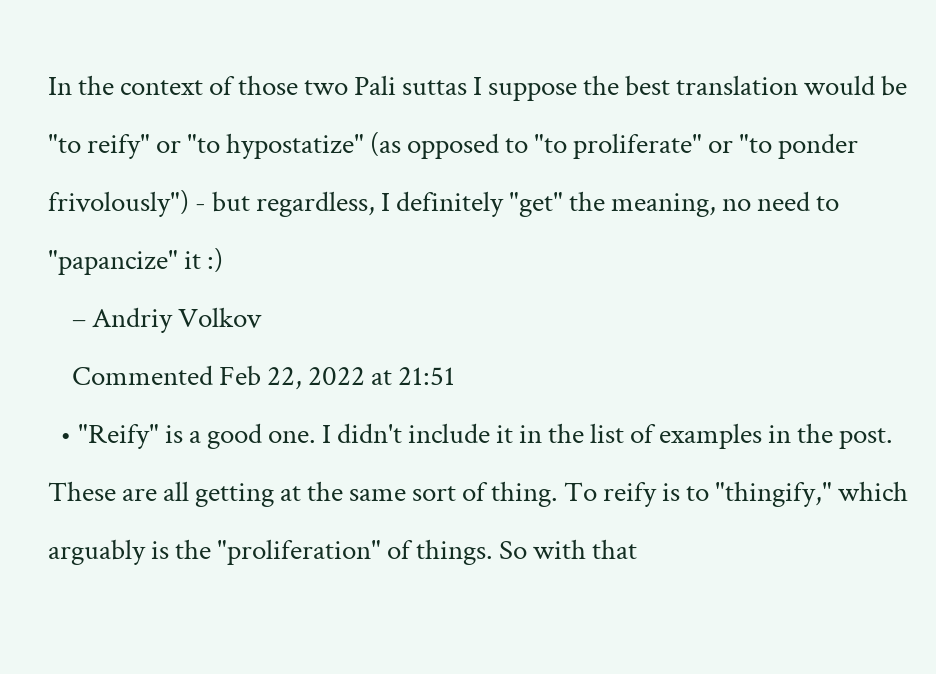In the context of those two Pali suttas I suppose the best translation would be "to reify" or "to hypostatize" (as opposed to "to proliferate" or "to ponder frivolously") - but regardless, I definitely "get" the meaning, no need to "papancize" it :)
    – Andriy Volkov
    Commented Feb 22, 2022 at 21:51
  • "Reify" is a good one. I didn't include it in the list of examples in the post. These are all getting at the same sort of thing. To reify is to "thingify," which arguably is the "proliferation" of things. So with that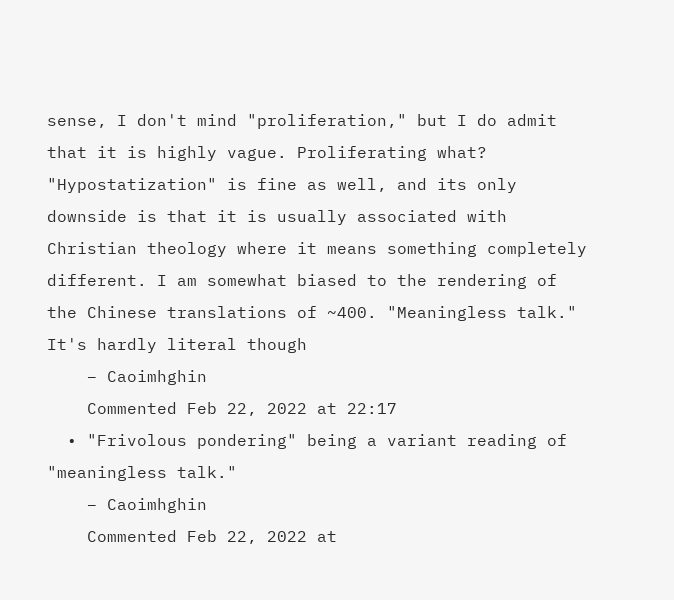sense, I don't mind "proliferation," but I do admit that it is highly vague. Proliferating what? "Hypostatization" is fine as well, and its only downside is that it is usually associated with Christian theology where it means something completely different. I am somewhat biased to the rendering of the Chinese translations of ~400. "Meaningless talk." It's hardly literal though
    – Caoimhghin
    Commented Feb 22, 2022 at 22:17
  • "Frivolous pondering" being a variant reading of "meaningless talk."
    – Caoimhghin
    Commented Feb 22, 2022 at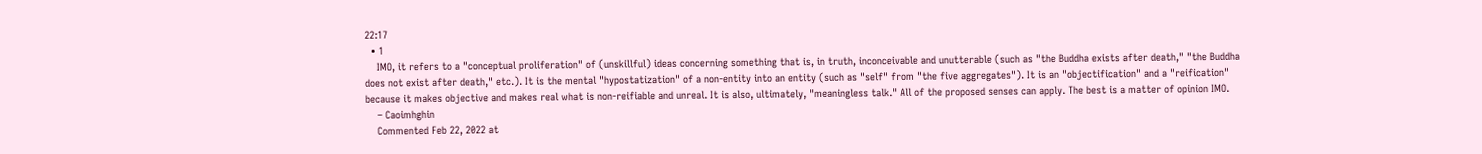22:17
  • 1
    IMO, it refers to a "conceptual proliferation" of (unskillful) ideas concerning something that is, in truth, inconceivable and unutterable (such as "the Buddha exists after death," "the Buddha does not exist after death," etc.). It is the mental "hypostatization" of a non-entity into an entity (such as "self" from "the five aggregates"). It is an "objectification" and a "reification" because it makes objective and makes real what is non-reifiable and unreal. It is also, ultimately, "meaningless talk." All of the proposed senses can apply. The best is a matter of opinion IMO.
    – Caoimhghin
    Commented Feb 22, 2022 at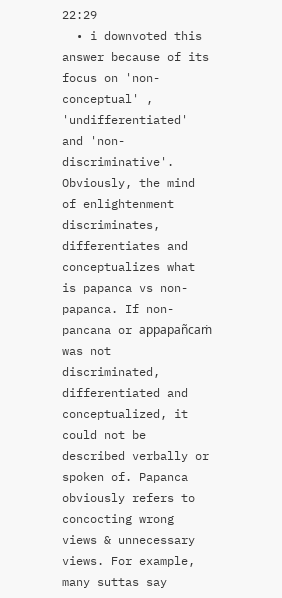22:29
  • i downvoted this answer because of its focus on 'non-conceptual' , 'undifferentiated' and 'non-discriminative'. Obviously, the mind of enlightenment discriminates, differentiates and conceptualizes what is papanca vs non-papanca. If non-pancana or appapañcaṁ was not discriminated, differentiated and conceptualized, it could not be described verbally or spoken of. Papanca obviously refers to concocting wrong views & unnecessary views. For example, many suttas say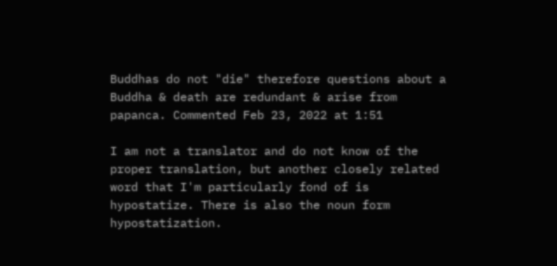Buddhas do not "die" therefore questions about a Buddha & death are redundant & arise from papanca. Commented Feb 23, 2022 at 1:51

I am not a translator and do not know of the proper translation, but another closely related word that I'm particularly fond of is hypostatize. There is also the noun form hypostatization.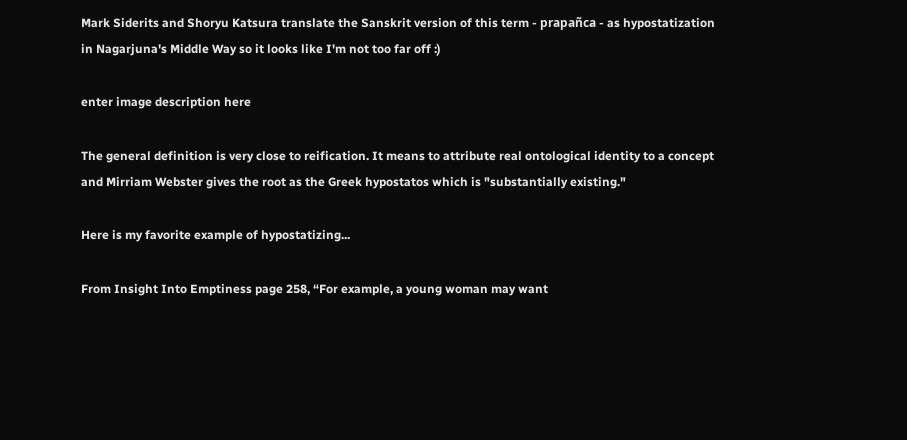Mark Siderits and Shoryu Katsura translate the Sanskrit version of this term - prapañca - as hypostatization in Nagarjuna's Middle Way so it looks like I'm not too far off :)

enter image description here

The general definition is very close to reification. It means to attribute real ontological identity to a concept and Mirriam Webster gives the root as the Greek hypostatos which is "substantially existing."

Here is my favorite example of hypostatizing...

From Insight Into Emptiness page 258, “For example, a young woman may want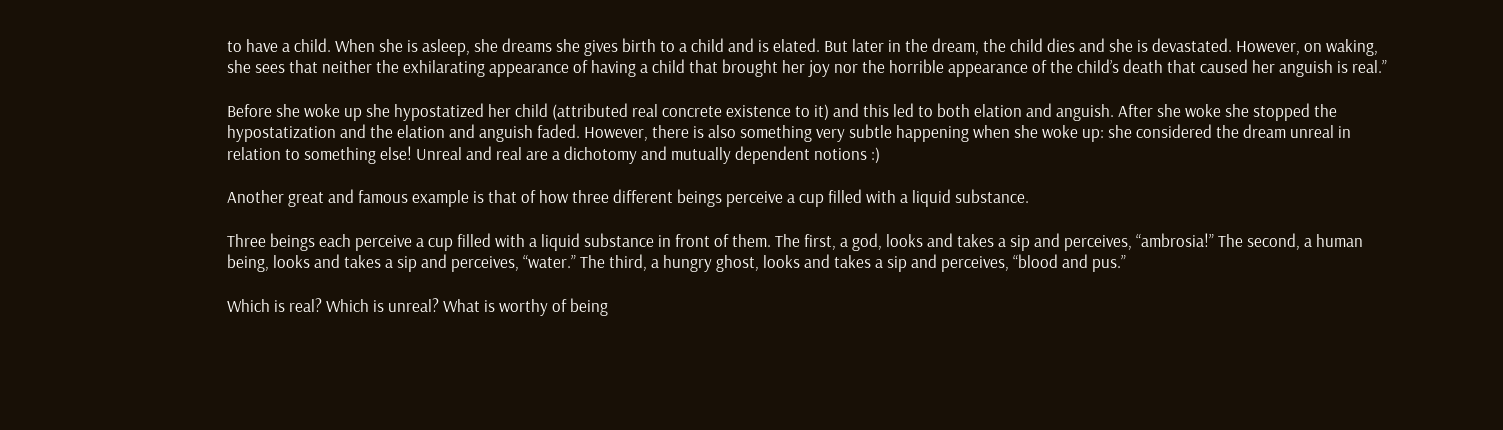to have a child. When she is asleep, she dreams she gives birth to a child and is elated. But later in the dream, the child dies and she is devastated. However, on waking, she sees that neither the exhilarating appearance of having a child that brought her joy nor the horrible appearance of the child’s death that caused her anguish is real.”

Before she woke up she hypostatized her child (attributed real concrete existence to it) and this led to both elation and anguish. After she woke she stopped the hypostatization and the elation and anguish faded. However, there is also something very subtle happening when she woke up: she considered the dream unreal in relation to something else! Unreal and real are a dichotomy and mutually dependent notions :)

Another great and famous example is that of how three different beings perceive a cup filled with a liquid substance.

Three beings each perceive a cup filled with a liquid substance in front of them. The first, a god, looks and takes a sip and perceives, “ambrosia!” The second, a human being, looks and takes a sip and perceives, “water.” The third, a hungry ghost, looks and takes a sip and perceives, “blood and pus.”

Which is real? Which is unreal? What is worthy of being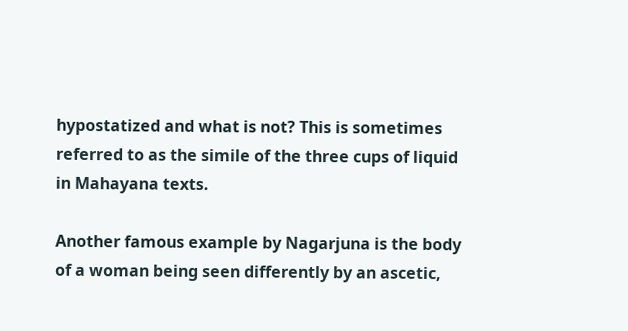hypostatized and what is not? This is sometimes referred to as the simile of the three cups of liquid in Mahayana texts.

Another famous example by Nagarjuna is the body of a woman being seen differently by an ascetic,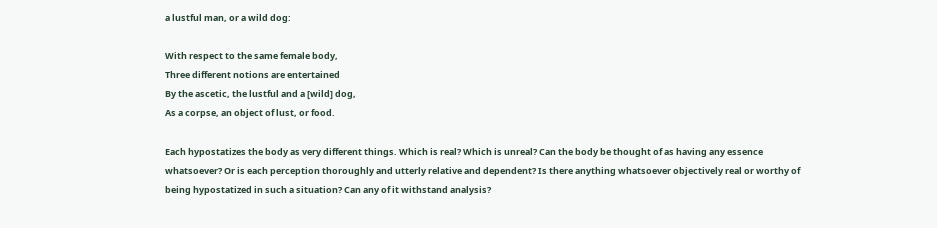a lustful man, or a wild dog:

With respect to the same female body,
Three different notions are entertained
By the ascetic, the lustful and a [wild] dog,
As a corpse, an object of lust, or food.

Each hypostatizes the body as very different things. Which is real? Which is unreal? Can the body be thought of as having any essence whatsoever? Or is each perception thoroughly and utterly relative and dependent? Is there anything whatsoever objectively real or worthy of being hypostatized in such a situation? Can any of it withstand analysis?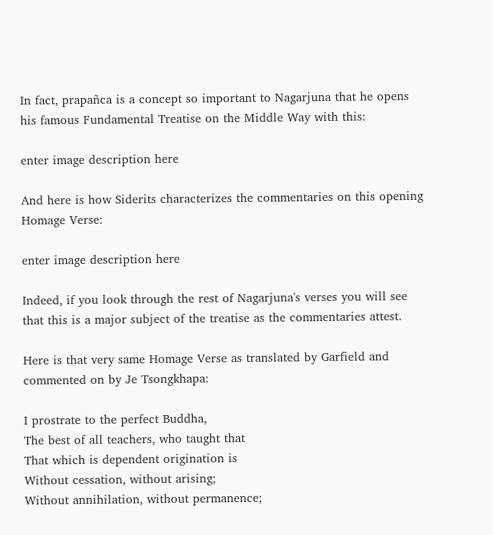In fact, prapañca is a concept so important to Nagarjuna that he opens his famous Fundamental Treatise on the Middle Way with this:

enter image description here

And here is how Siderits characterizes the commentaries on this opening Homage Verse:

enter image description here

Indeed, if you look through the rest of Nagarjuna's verses you will see that this is a major subject of the treatise as the commentaries attest.

Here is that very same Homage Verse as translated by Garfield and commented on by Je Tsongkhapa:

I prostrate to the perfect Buddha,
The best of all teachers, who taught that
That which is dependent origination is
Without cessation, without arising;
Without annihilation, without permanence;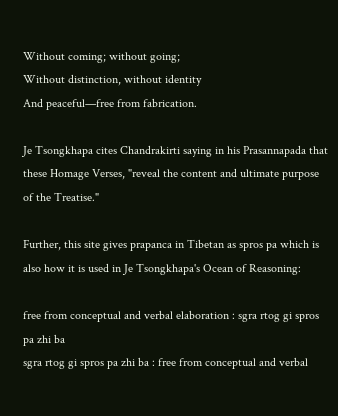Without coming; without going;
Without distinction, without identity
And peaceful—free from fabrication.

Je Tsongkhapa cites Chandrakirti saying in his Prasannapada that these Homage Verses, "reveal the content and ultimate purpose of the Treatise."

Further, this site gives prapanca in Tibetan as spros pa which is also how it is used in Je Tsongkhapa's Ocean of Reasoning:

free from conceptual and verbal elaboration : sgra rtog gi spros pa zhi ba
sgra rtog gi spros pa zhi ba : free from conceptual and verbal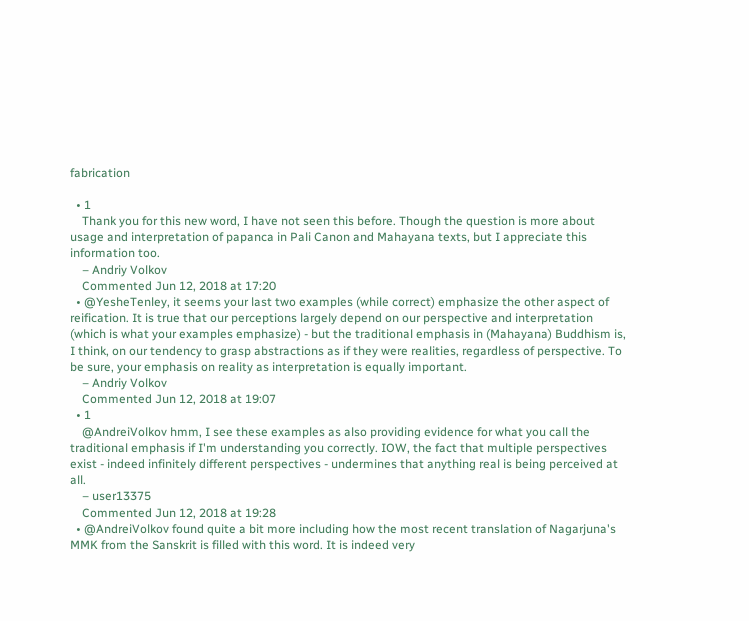fabrication

  • 1
    Thank you for this new word, I have not seen this before. Though the question is more about usage and interpretation of papanca in Pali Canon and Mahayana texts, but I appreciate this information too.
    – Andriy Volkov
    Commented Jun 12, 2018 at 17:20
  • @YesheTenley, it seems your last two examples (while correct) emphasize the other aspect of reification. It is true that our perceptions largely depend on our perspective and interpretation (which is what your examples emphasize) - but the traditional emphasis in (Mahayana) Buddhism is, I think, on our tendency to grasp abstractions as if they were realities, regardless of perspective. To be sure, your emphasis on reality as interpretation is equally important.
    – Andriy Volkov
    Commented Jun 12, 2018 at 19:07
  • 1
    @AndreiVolkov hmm, I see these examples as also providing evidence for what you call the traditional emphasis if I'm understanding you correctly. IOW, the fact that multiple perspectives exist - indeed infinitely different perspectives - undermines that anything real is being perceived at all.
    – user13375
    Commented Jun 12, 2018 at 19:28
  • @AndreiVolkov found quite a bit more including how the most recent translation of Nagarjuna's MMK from the Sanskrit is filled with this word. It is indeed very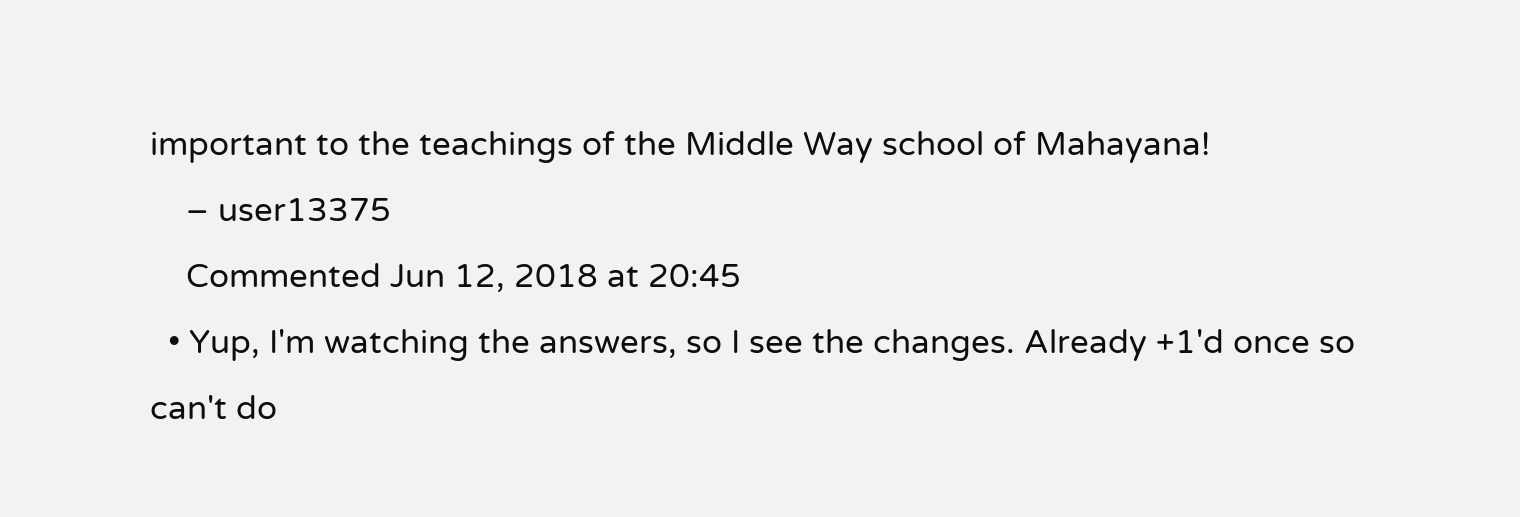important to the teachings of the Middle Way school of Mahayana!
    – user13375
    Commented Jun 12, 2018 at 20:45
  • Yup, I'm watching the answers, so I see the changes. Already +1'd once so can't do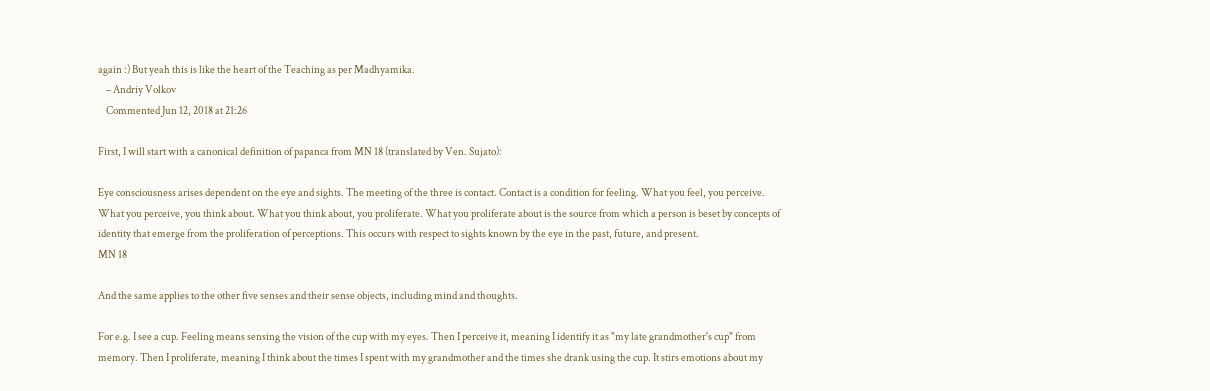again :) But yeah this is like the heart of the Teaching as per Madhyamika.
    – Andriy Volkov
    Commented Jun 12, 2018 at 21:26

First, I will start with a canonical definition of papanca from MN 18 (translated by Ven. Sujato):

Eye consciousness arises dependent on the eye and sights. The meeting of the three is contact. Contact is a condition for feeling. What you feel, you perceive. What you perceive, you think about. What you think about, you proliferate. What you proliferate about is the source from which a person is beset by concepts of identity that emerge from the proliferation of perceptions. This occurs with respect to sights known by the eye in the past, future, and present.
MN 18

And the same applies to the other five senses and their sense objects, including mind and thoughts.

For e.g. I see a cup. Feeling means sensing the vision of the cup with my eyes. Then I perceive it, meaning I identify it as "my late grandmother's cup" from memory. Then I proliferate, meaning I think about the times I spent with my grandmother and the times she drank using the cup. It stirs emotions about my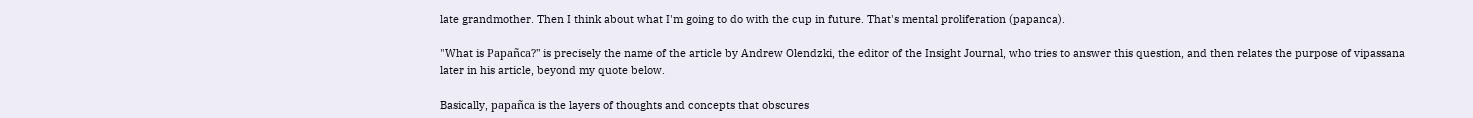late grandmother. Then I think about what I'm going to do with the cup in future. That's mental proliferation (papanca).

"What is Papañca?" is precisely the name of the article by Andrew Olendzki, the editor of the Insight Journal, who tries to answer this question, and then relates the purpose of vipassana later in his article, beyond my quote below.

Basically, papañca is the layers of thoughts and concepts that obscures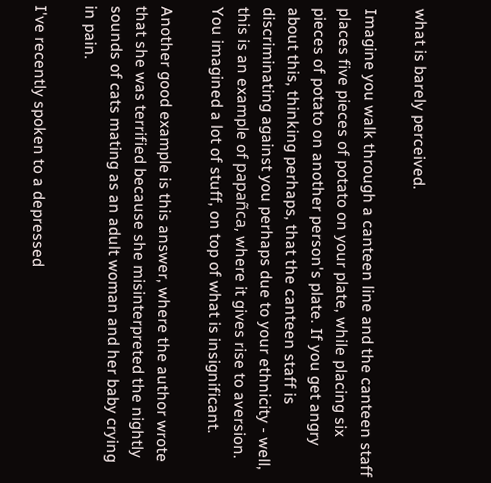what is barely perceived.

Imagine you walk through a canteen line and the canteen staff places five pieces of potato on your plate, while placing six pieces of potato on another person's plate. If you get angry about this, thinking perhaps, that the canteen staff is discriminating against you perhaps due to your ethnicity - well, this is an example of papañca, where it gives rise to aversion. You imagined a lot of stuff, on top of what is insignificant.

Another good example is this answer, where the author wrote that she was terrified because she misinterpreted the nightly sounds of cats mating as an adult woman and her baby crying in pain.

I've recently spoken to a depressed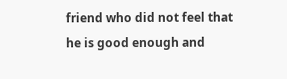friend who did not feel that he is good enough and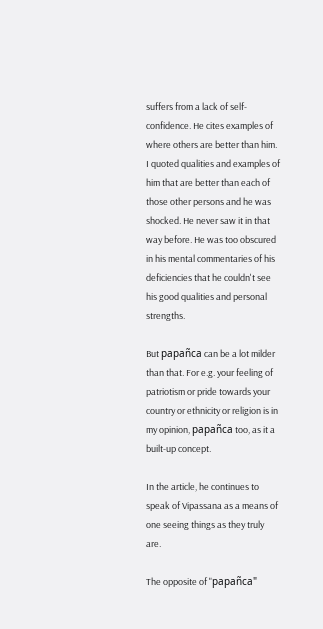suffers from a lack of self-confidence. He cites examples of where others are better than him. I quoted qualities and examples of him that are better than each of those other persons and he was shocked. He never saw it in that way before. He was too obscured in his mental commentaries of his deficiencies that he couldn't see his good qualities and personal strengths.

But papañca can be a lot milder than that. For e.g. your feeling of patriotism or pride towards your country or ethnicity or religion is in my opinion, papañca too, as it a built-up concept.

In the article, he continues to speak of Vipassana as a means of one seeing things as they truly are.

The opposite of "papañca"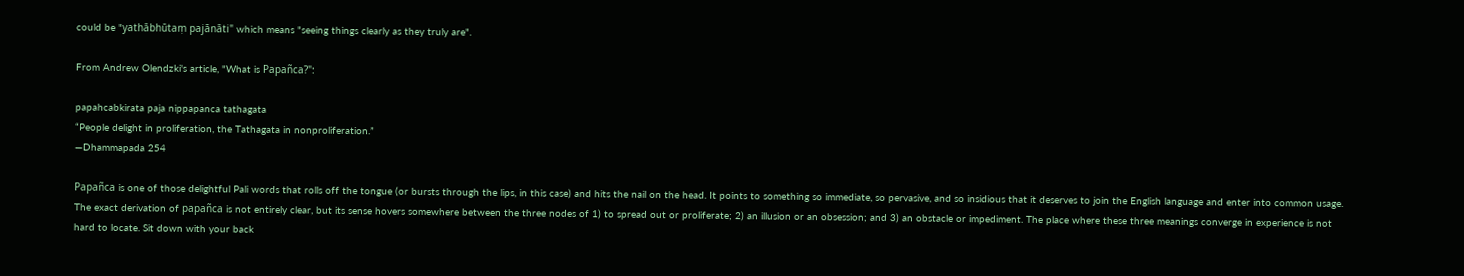could be "yathābhūtaṃ pajānāti" which means "seeing things clearly as they truly are".

From Andrew Olendzki's article, "What is Papañca?":

papahcabkirata paja nippapanca tathagata
“People delight in proliferation, the Tathagata in nonproliferation.”
—Dhammapada 254

Papañca is one of those delightful Pali words that rolls off the tongue (or bursts through the lips, in this case) and hits the nail on the head. It points to something so immediate, so pervasive, and so insidious that it deserves to join the English language and enter into common usage. The exact derivation of papañca is not entirely clear, but its sense hovers somewhere between the three nodes of 1) to spread out or proliferate; 2) an illusion or an obsession; and 3) an obstacle or impediment. The place where these three meanings converge in experience is not hard to locate. Sit down with your back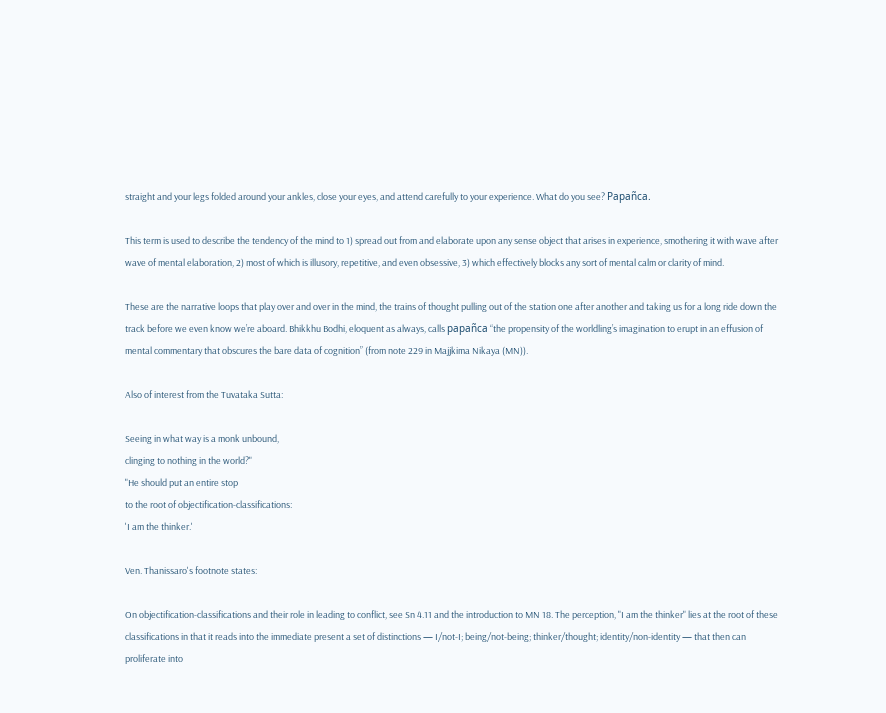straight and your legs folded around your ankles, close your eyes, and attend carefully to your experience. What do you see? Papañca.

This term is used to describe the tendency of the mind to 1) spread out from and elaborate upon any sense object that arises in experience, smothering it with wave after wave of mental elaboration, 2) most of which is illusory, repetitive, and even obsessive, 3) which effectively blocks any sort of mental calm or clarity of mind.

These are the narrative loops that play over and over in the mind, the trains of thought pulling out of the station one after another and taking us for a long ride down the track before we even know we’re aboard. Bhikkhu Bodhi, eloquent as always, calls papañca “the propensity of the worldling’s imagination to erupt in an effusion of mental commentary that obscures the bare data of cognition” (from note 229 in Majjkima Nikaya (MN)).

Also of interest from the Tuvataka Sutta:

Seeing in what way is a monk unbound,
clinging to nothing in the world?"
"He should put an entire stop
to the root of objectification-classifications:
'I am the thinker.'

Ven. Thanissaro's footnote states:

On objectification-classifications and their role in leading to conflict, see Sn 4.11 and the introduction to MN 18. The perception, "I am the thinker" lies at the root of these classifications in that it reads into the immediate present a set of distinctions — I/not-I; being/not-being; thinker/thought; identity/non-identity — that then can proliferate into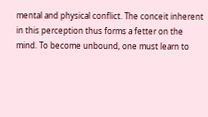mental and physical conflict. The conceit inherent in this perception thus forms a fetter on the mind. To become unbound, one must learn to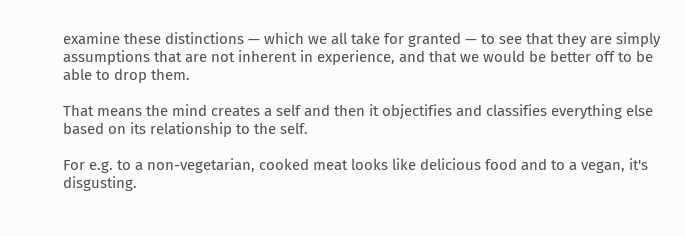examine these distinctions — which we all take for granted — to see that they are simply assumptions that are not inherent in experience, and that we would be better off to be able to drop them.

That means the mind creates a self and then it objectifies and classifies everything else based on its relationship to the self.

For e.g. to a non-vegetarian, cooked meat looks like delicious food and to a vegan, it's disgusting.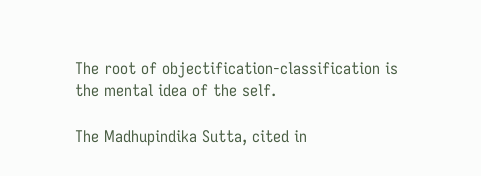The root of objectification-classification is the mental idea of the self.

The Madhupindika Sutta, cited in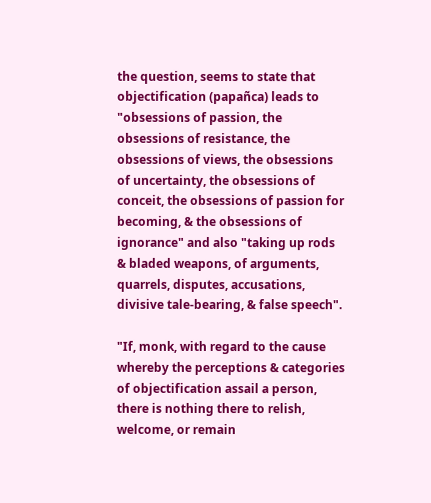the question, seems to state that objectification (papañca) leads to "obsessions of passion, the obsessions of resistance, the obsessions of views, the obsessions of uncertainty, the obsessions of conceit, the obsessions of passion for becoming, & the obsessions of ignorance" and also "taking up rods & bladed weapons, of arguments, quarrels, disputes, accusations, divisive tale-bearing, & false speech".

"If, monk, with regard to the cause whereby the perceptions & categories of objectification assail a person, there is nothing there to relish, welcome, or remain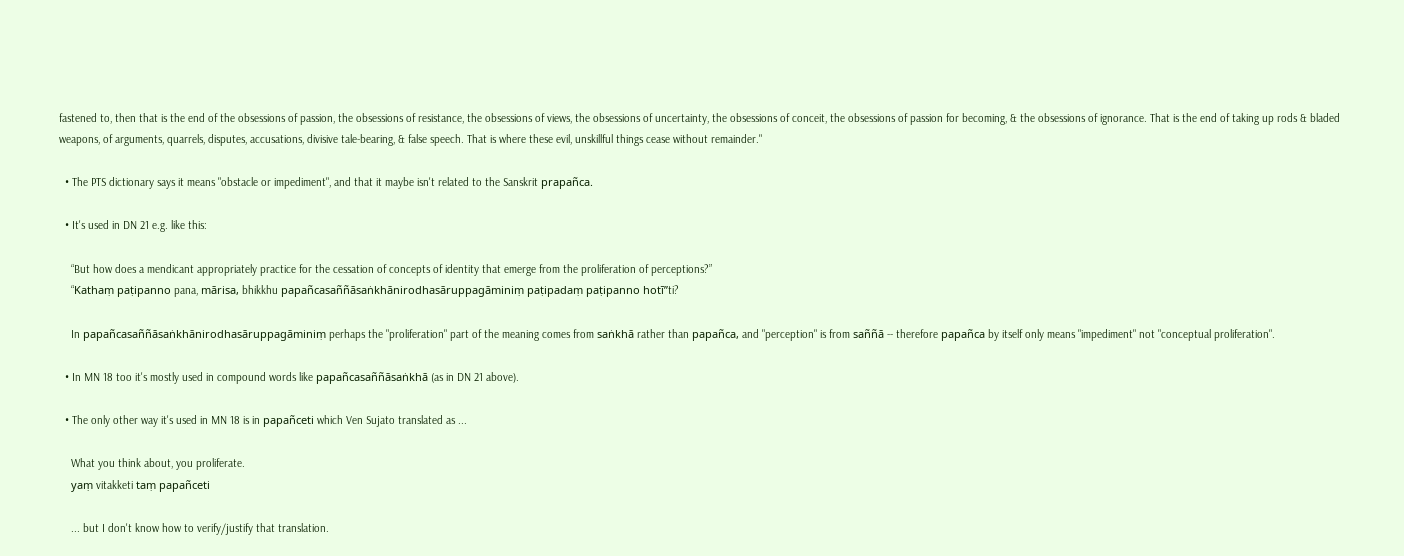fastened to, then that is the end of the obsessions of passion, the obsessions of resistance, the obsessions of views, the obsessions of uncertainty, the obsessions of conceit, the obsessions of passion for becoming, & the obsessions of ignorance. That is the end of taking up rods & bladed weapons, of arguments, quarrels, disputes, accusations, divisive tale-bearing, & false speech. That is where these evil, unskillful things cease without remainder."

  • The PTS dictionary says it means "obstacle or impediment", and that it maybe isn't related to the Sanskrit prapañca.

  • It's used in DN 21 e.g. like this:

    “But how does a mendicant appropriately practice for the cessation of concepts of identity that emerge from the proliferation of perceptions?”
    “Kathaṃ paṭipanno pana, mārisa, bhikkhu papañcasaññāsaṅkhānirodhasāruppagāminiṃ paṭipadaṃ paṭipanno hotī”ti?

    In papañcasaññāsaṅkhānirodhasāruppagāminiṃ perhaps the "proliferation" part of the meaning comes from saṅkhā rather than papañca, and "perception" is from saññā -- therefore papañca by itself only means "impediment" not "conceptual proliferation".

  • In MN 18 too it's mostly used in compound words like papañcasaññāsaṅkhā (as in DN 21 above).

  • The only other way it's used in MN 18 is in papañceti which Ven Sujato translated as ...

    What you think about, you proliferate.
    yaṃ vitakketi taṃ papañceti

    ... but I don't know how to verify/justify that translation.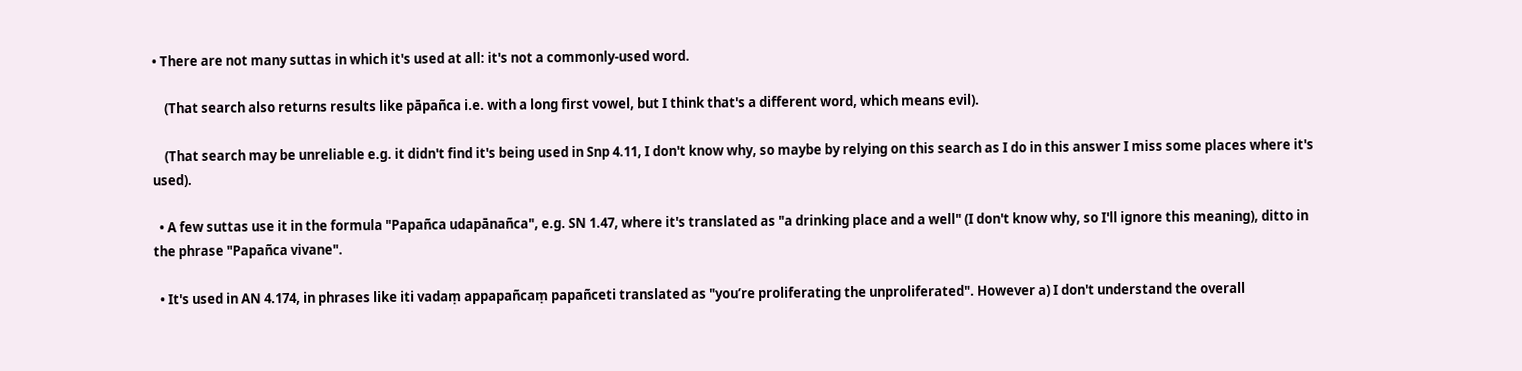• There are not many suttas in which it's used at all: it's not a commonly-used word.

    (That search also returns results like pāpañca i.e. with a long first vowel, but I think that's a different word, which means evil).

    (That search may be unreliable e.g. it didn't find it's being used in Snp 4.11, I don't know why, so maybe by relying on this search as I do in this answer I miss some places where it's used).

  • A few suttas use it in the formula "Papañca udapānañca", e.g. SN 1.47, where it's translated as "a drinking place and a well" (I don't know why, so I'll ignore this meaning), ditto in the phrase "Papañca vivane".

  • It's used in AN 4.174, in phrases like iti vadaṃ appapañcaṃ papañceti translated as "you’re proliferating the unproliferated". However a) I don't understand the overall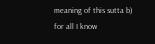meaning of this sutta b) for all I know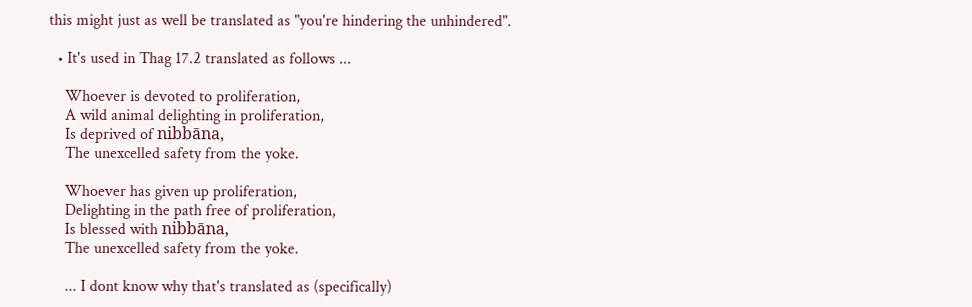this might just as well be translated as "you're hindering the unhindered".

  • It's used in Thag 17.2 translated as follows ...

    Whoever is devoted to proliferation,
    A wild animal delighting in proliferation,
    Is deprived of nibbāna,
    The unexcelled safety from the yoke.

    Whoever has given up proliferation,
    Delighting in the path free of proliferation,
    Is blessed with nibbāna,
    The unexcelled safety from the yoke.

    ... I dont know why that's translated as (specifically)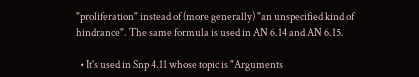"proliferation" instead of (more generally) "an unspecified kind of hindrance". The same formula is used in AN 6.14 and AN 6.15.

  • It's used in Snp 4.11 whose topic is "Arguments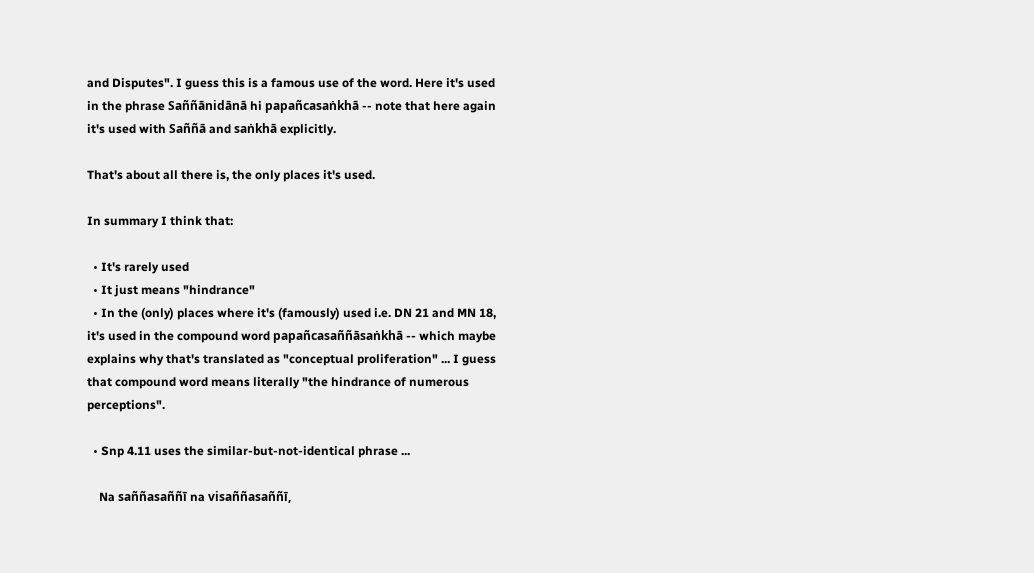and Disputes". I guess this is a famous use of the word. Here it's used in the phrase Saññānidānā hi papañcasaṅkhā -- note that here again it's used with Saññā and saṅkhā explicitly.

That's about all there is, the only places it's used.

In summary I think that:

  • It's rarely used
  • It just means "hindrance"
  • In the (only) places where it's (famously) used i.e. DN 21 and MN 18, it's used in the compound word papañcasaññāsaṅkhā -- which maybe explains why that's translated as "conceptual proliferation" ... I guess that compound word means literally "the hindrance of numerous perceptions".

  • Snp 4.11 uses the similar-but-not-identical phrase ...

    Na saññasaññī na visaññasaññī,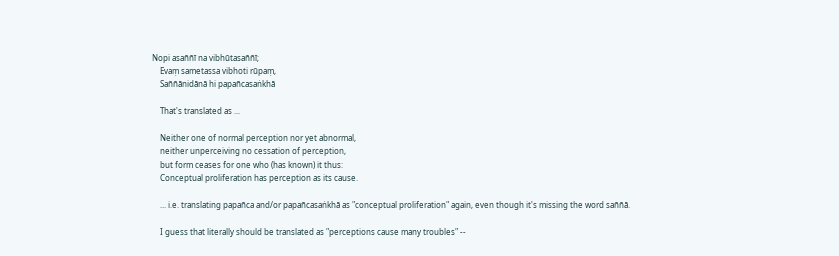Nopi asaññī na vibhūtasaññī;
    Evaṃ sametassa vibhoti rūpaṃ,
    Saññānidānā hi papañcasaṅkhā

    That's translated as ...

    Neither one of normal perception nor yet abnormal,
    neither unperceiving no cessation of perception,
    but form ceases for one who (has known) it thus:
    Conceptual proliferation has perception as its cause.

    ... i.e. translating papañca and/or papañcasaṅkhā as "conceptual proliferation" again, even though it's missing the word saññā.

    I guess that literally should be translated as "perceptions cause many troubles" --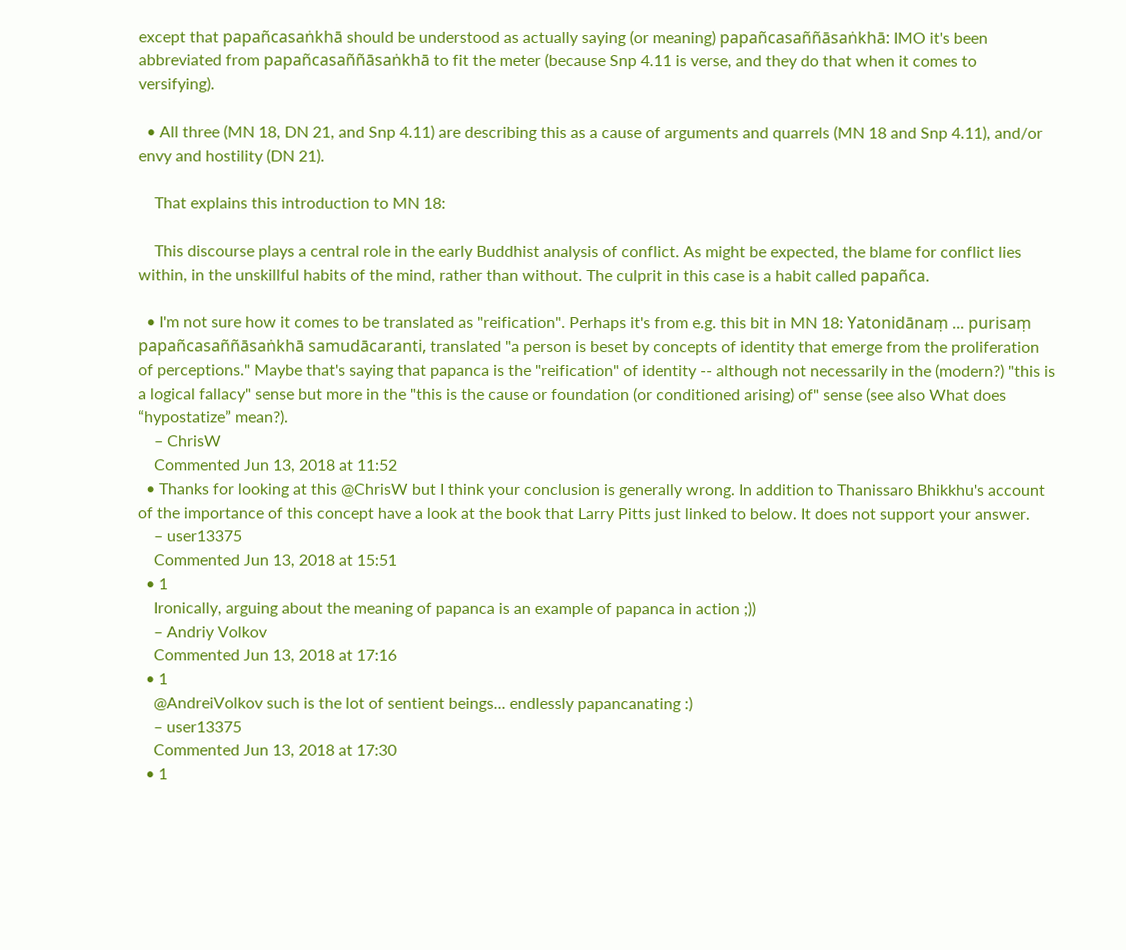except that papañcasaṅkhā should be understood as actually saying (or meaning) papañcasaññāsaṅkhā: IMO it's been abbreviated from papañcasaññāsaṅkhā to fit the meter (because Snp 4.11 is verse, and they do that when it comes to versifying).

  • All three (MN 18, DN 21, and Snp 4.11) are describing this as a cause of arguments and quarrels (MN 18 and Snp 4.11), and/or envy and hostility (DN 21).

    That explains this introduction to MN 18:

    This discourse plays a central role in the early Buddhist analysis of conflict. As might be expected, the blame for conflict lies within, in the unskillful habits of the mind, rather than without. The culprit in this case is a habit called papañca.

  • I'm not sure how it comes to be translated as "reification". Perhaps it's from e.g. this bit in MN 18: Yatonidānaṃ ... purisaṃ papañcasaññāsaṅkhā samudācaranti, translated "a person is beset by concepts of identity that emerge from the proliferation of perceptions." Maybe that's saying that papanca is the "reification" of identity -- although not necessarily in the (modern?) "this is a logical fallacy" sense but more in the "this is the cause or foundation (or conditioned arising) of" sense (see also What does “hypostatize” mean?).
    – ChrisW
    Commented Jun 13, 2018 at 11:52
  • Thanks for looking at this @ChrisW but I think your conclusion is generally wrong. In addition to Thanissaro Bhikkhu's account of the importance of this concept have a look at the book that Larry Pitts just linked to below. It does not support your answer.
    – user13375
    Commented Jun 13, 2018 at 15:51
  • 1
    Ironically, arguing about the meaning of papanca is an example of papanca in action ;))
    – Andriy Volkov
    Commented Jun 13, 2018 at 17:16
  • 1
    @AndreiVolkov such is the lot of sentient beings... endlessly papancanating :)
    – user13375
    Commented Jun 13, 2018 at 17:30
  • 1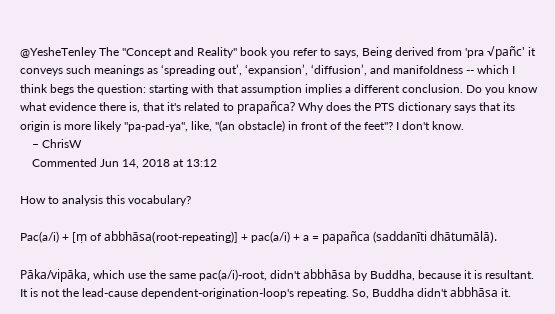@YesheTenley The "Concept and Reality" book you refer to says, Being derived from 'pra √pañc' it conveys such meanings as ‘spreading out’, ‘expansion’, ‘diffusion’, and manifoldness -- which I think begs the question: starting with that assumption implies a different conclusion. Do you know what evidence there is, that it's related to prapañca? Why does the PTS dictionary says that its origin is more likely "pa-pad-ya", like, "(an obstacle) in front of the feet"? I don't know.
    – ChrisW
    Commented Jun 14, 2018 at 13:12

How to analysis this vocabulary?

Pac(a/i) + [ṃ of abbhāsa(root-repeating)] + pac(a/i) + a = papañca (saddanīti dhātumālā).

Pāka/vipāka, which use the same pac(a/i)-root, didn't abbhāsa by Buddha, because it is resultant. It is not the lead-cause dependent-origination-loop's repeating. So, Buddha didn't abbhāsa it.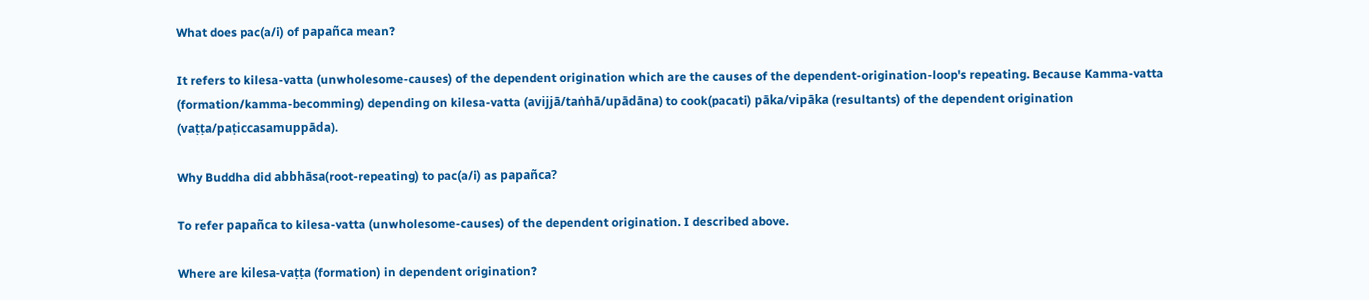What does pac(a/i) of papañca mean?

It refers to kilesa-vatta (unwholesome-causes) of the dependent origination which are the causes of the dependent-origination-loop's repeating. Because Kamma-vatta (formation/kamma-becomming) depending on kilesa-vatta (avijjā/taṅhā/upādāna) to cook(pacati) pāka/vipāka (resultants) of the dependent origination (vaṭṭa/paṭiccasamuppāda).

Why Buddha did abbhāsa(root-repeating) to pac(a/i) as papañca?

To refer papañca to kilesa-vatta (unwholesome-causes) of the dependent origination. I described above.

Where are kilesa-vaṭṭa (formation) in dependent origination?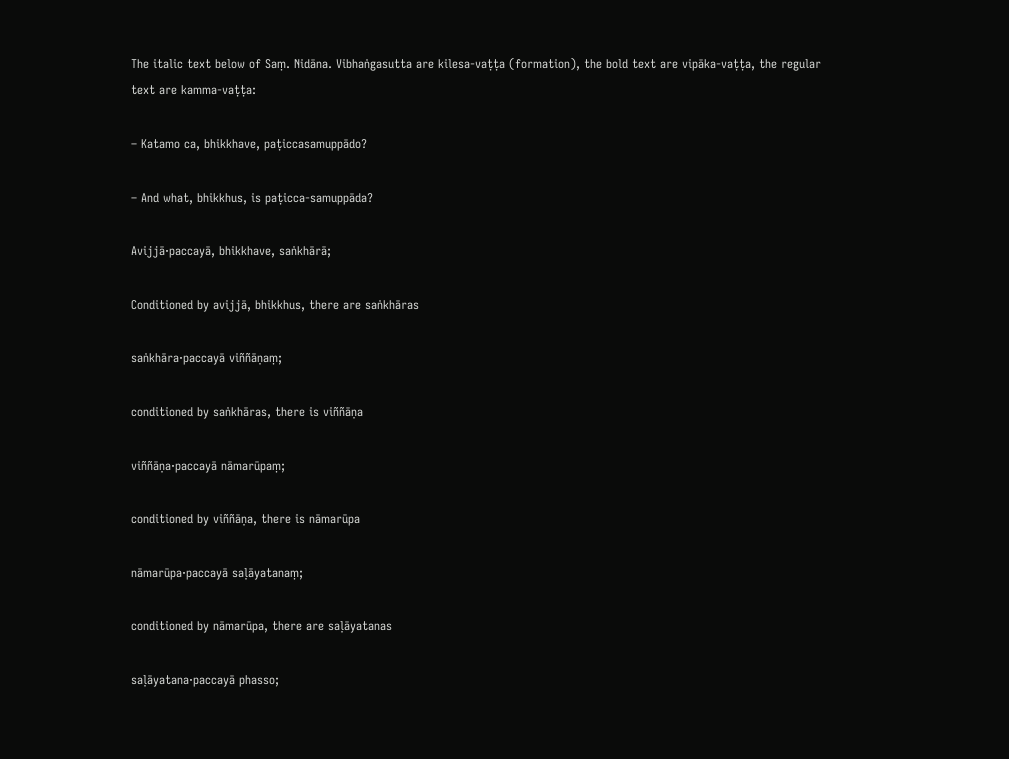The italic text below of Saṃ. Nidāna. Vibhaṅgasutta are kilesa-vaṭṭa (formation), the bold text are vipāka-vaṭṭa, the regular text are kamma-vaṭṭa:

– Katamo ca, bhikkhave, paṭiccasamuppādo?

– And what, bhikkhus, is paṭicca-samuppāda?

Avijjā·paccayā, bhikkhave, saṅkhārā;

Conditioned by avijjā, bhikkhus, there are saṅkhāras

saṅkhāra·paccayā viññāṇaṃ;

conditioned by saṅkhāras, there is viññāṇa

viññāṇa·paccayā nāmarūpaṃ;

conditioned by viññāṇa, there is nāmarūpa

nāmarūpa·paccayā saḷāyatanaṃ;

conditioned by nāmarūpa, there are saḷāyatanas

saḷāyatana·paccayā phasso;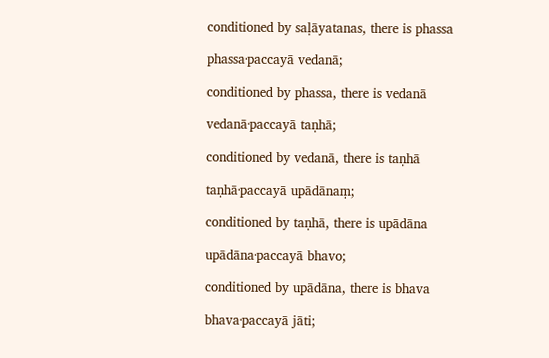conditioned by saḷāyatanas, there is phassa

phassa·paccayā vedanā;

conditioned by phassa, there is vedanā

vedanā·paccayā taṇhā;

conditioned by vedanā, there is taṇhā

taṇhā·paccayā upādānaṃ;

conditioned by taṇhā, there is upādāna

upādāna·paccayā bhavo;

conditioned by upādāna, there is bhava

bhava·paccayā jāti;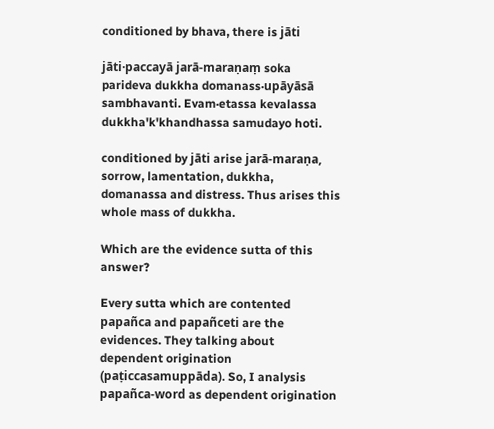conditioned by bhava, there is jāti

jāti·paccayā jarā-maraṇaṃ soka parideva dukkha domanass·upāyāsā sambhavanti. Evam·etassa kevalassa dukkha'k'khandhassa samudayo hoti.

conditioned by jāti arise jarā-maraṇa, sorrow, lamentation, dukkha, domanassa and distress. Thus arises this whole mass of dukkha.

Which are the evidence sutta of this answer?

Every sutta which are contented papañca and papañceti are the evidences. They talking about dependent origination (paṭiccasamuppāda). So, I analysis papañca-word as dependent origination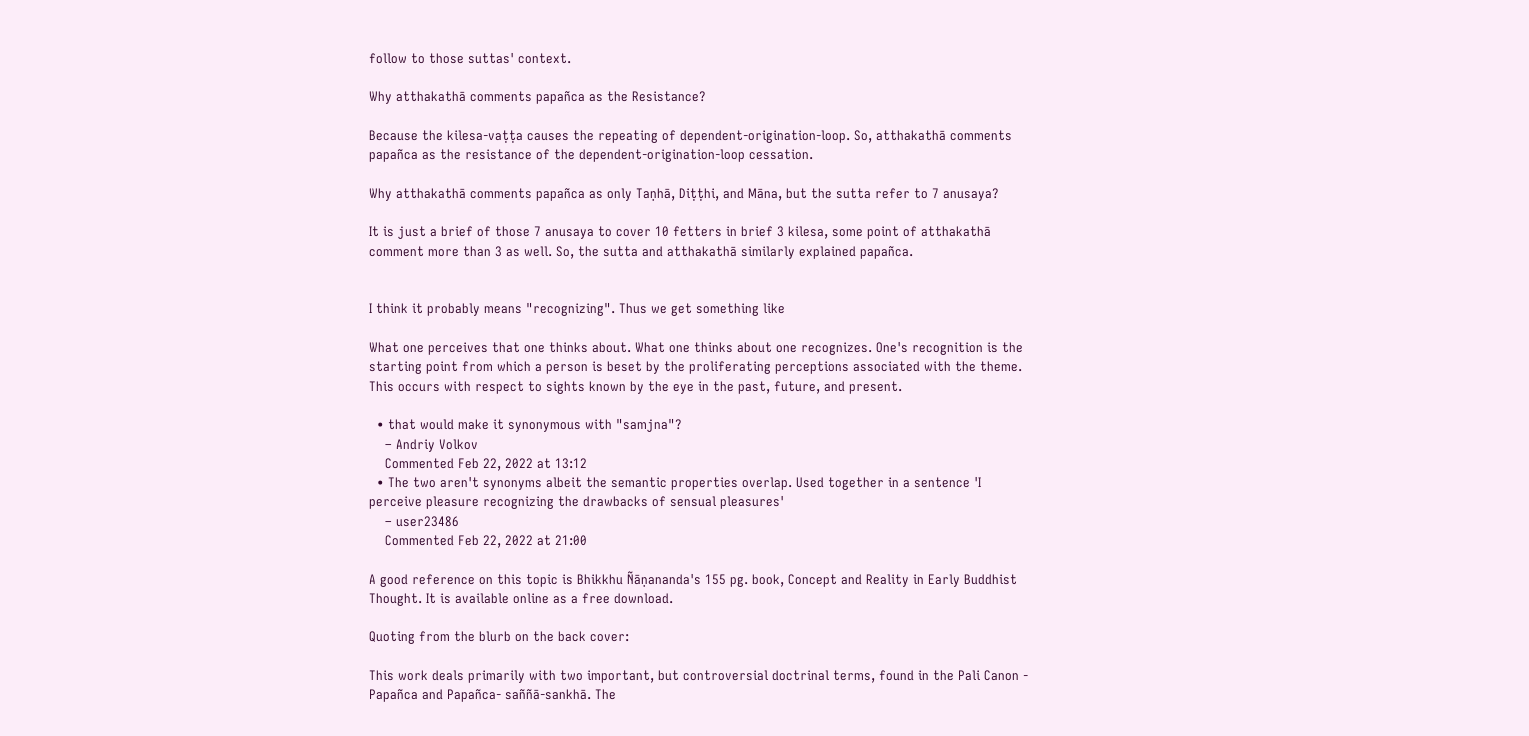follow to those suttas' context.

Why atthakathā comments papañca as the Resistance?

Because the kilesa-vaṭṭa causes the repeating of dependent-origination-loop. So, atthakathā comments papañca as the resistance of the dependent-origination-loop cessation.

Why atthakathā comments papañca as only Taṇhā, Diṭṭhi, and Māna, but the sutta refer to 7 anusaya?

It is just a brief of those 7 anusaya to cover 10 fetters in brief 3 kilesa, some point of atthakathā comment more than 3 as well. So, the sutta and atthakathā similarly explained papañca.


I think it probably means "recognizing". Thus we get something like

What one perceives that one thinks about. What one thinks about one recognizes. One's recognition is the starting point from which a person is beset by the proliferating perceptions associated with the theme. This occurs with respect to sights known by the eye in the past, future, and present.

  • that would make it synonymous with "samjna"?
    – Andriy Volkov
    Commented Feb 22, 2022 at 13:12
  • The two aren't synonyms albeit the semantic properties overlap. Used together in a sentence 'I perceive pleasure recognizing the drawbacks of sensual pleasures'
    – user23486
    Commented Feb 22, 2022 at 21:00

A good reference on this topic is Bhikkhu Ñāṇananda's 155 pg. book, Concept and Reality in Early Buddhist Thought. It is available online as a free download.

Quoting from the blurb on the back cover:

This work deals primarily with two important, but controversial doctrinal terms, found in the Pali Canon - Papañca and Papañca- saññā-sankhā. The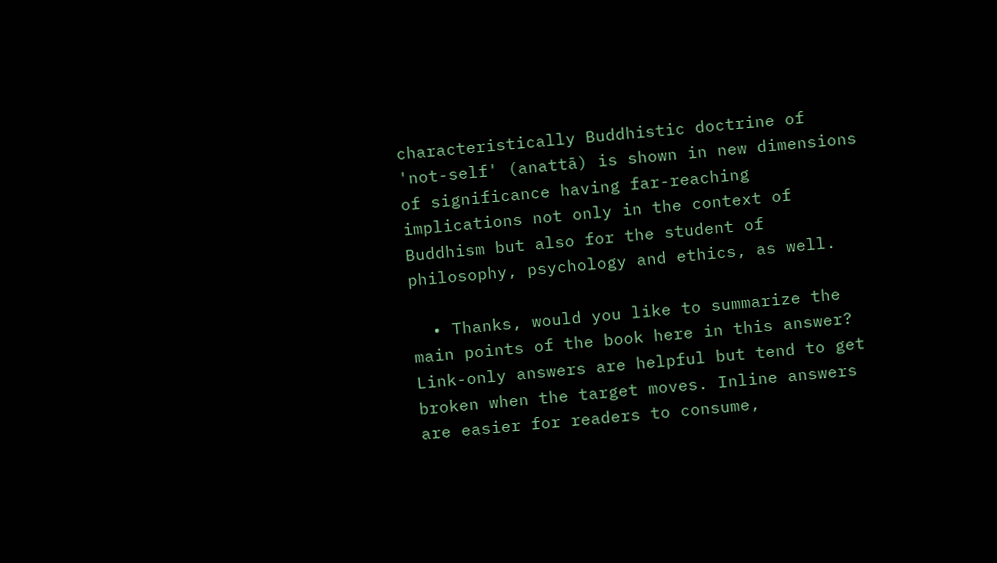characteristically Buddhistic doctrine of 'not-self' (anattā) is shown in new dimensions of significance having far-reaching implications not only in the context of Buddhism but also for the student of philosophy, psychology and ethics, as well.

  • Thanks, would you like to summarize the main points of the book here in this answer? Link-only answers are helpful but tend to get broken when the target moves. Inline answers are easier for readers to consume,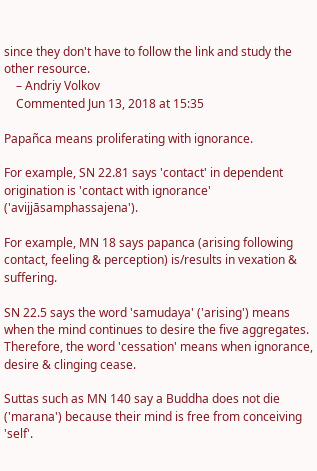since they don't have to follow the link and study the other resource.
    – Andriy Volkov
    Commented Jun 13, 2018 at 15:35

Papañca means proliferating with ignorance.

For example, SN 22.81 says 'contact' in dependent origination is 'contact with ignorance' ('avijjāsamphassajena').

For example, MN 18 says papanca (arising following contact, feeling & perception) is/results in vexation & suffering.

SN 22.5 says the word 'samudaya' ('arising') means when the mind continues to desire the five aggregates. Therefore, the word 'cessation' means when ignorance, desire & clinging cease.

Suttas such as MN 140 say a Buddha does not die ('marana') because their mind is free from conceiving 'self'.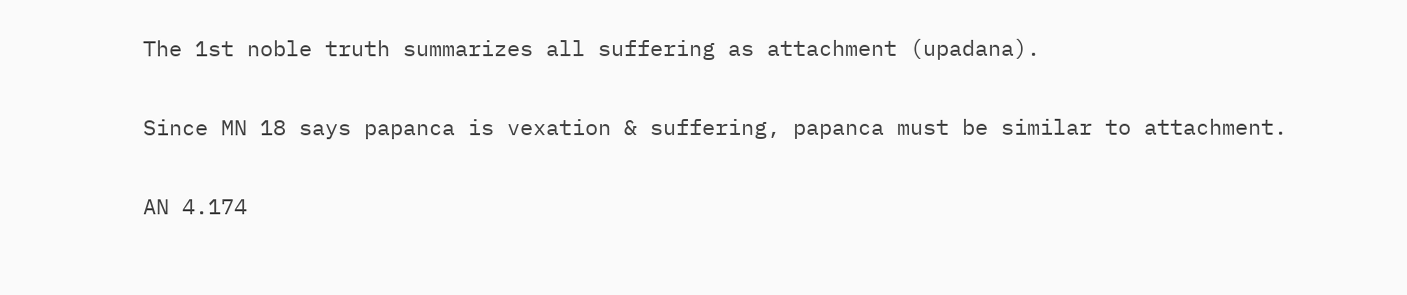The 1st noble truth summarizes all suffering as attachment (upadana).

Since MN 18 says papanca is vexation & suffering, papanca must be similar to attachment.

AN 4.174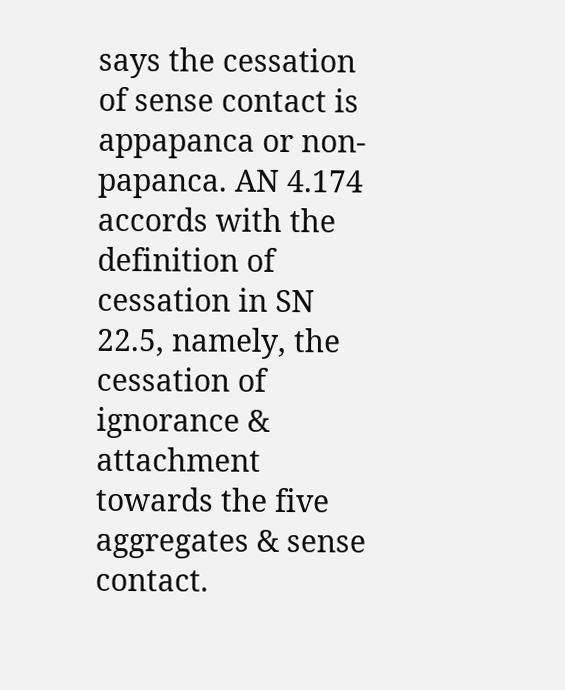says the cessation of sense contact is appapanca or non-papanca. AN 4.174 accords with the definition of cessation in SN 22.5, namely, the cessation of ignorance & attachment towards the five aggregates & sense contact.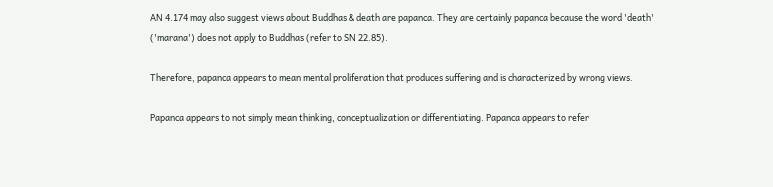AN 4.174 may also suggest views about Buddhas & death are papanca. They are certainly papanca because the word 'death' ('marana') does not apply to Buddhas (refer to SN 22.85).

Therefore, papanca appears to mean mental proliferation that produces suffering and is characterized by wrong views.

Papanca appears to not simply mean thinking, conceptualization or differentiating. Papanca appears to refer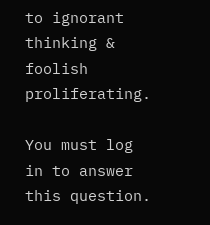to ignorant thinking & foolish proliferating.

You must log in to answer this question.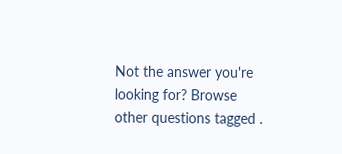Not the answer you're looking for? Browse other questions tagged .